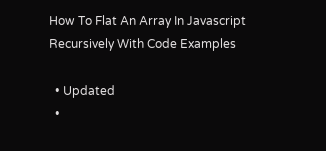How To Flat An Array In Javascript Recursively With Code Examples

  • Updated
  •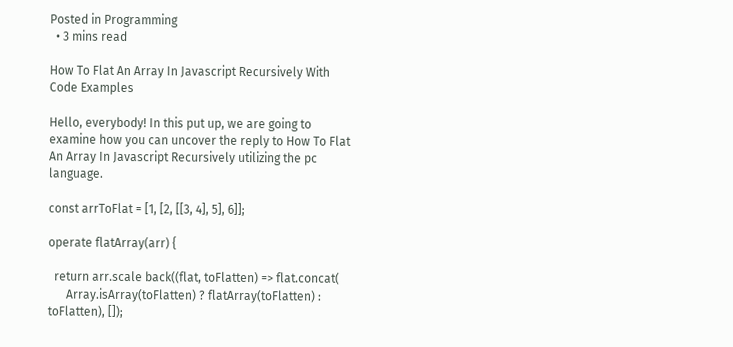Posted in Programming
  • 3 mins read

How To Flat An Array In Javascript Recursively With Code Examples

Hello, everybody! In this put up, we are going to examine how you can uncover the reply to How To Flat An Array In Javascript Recursively utilizing the pc language.

const arrToFlat = [1, [2, [[3, 4], 5], 6]];

operate flatArray(arr) {

  return arr.scale back((flat, toFlatten) => flat.concat(
      Array.isArray(toFlatten) ? flatArray(toFlatten) : toFlatten), []);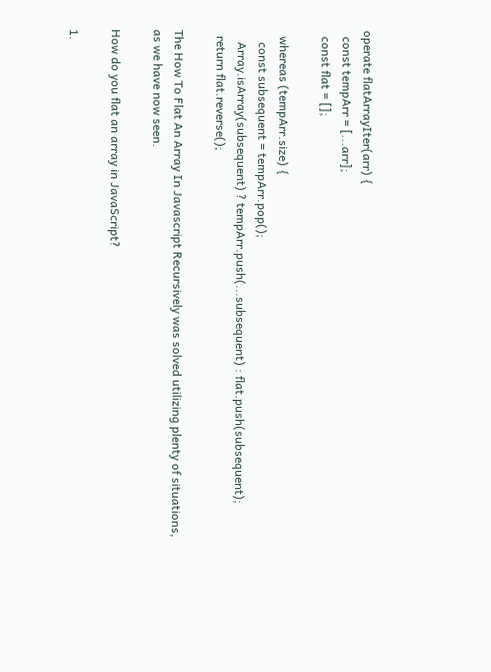operate flatArrayIter(arr) {
  const tempArr = [...arr];
  const flat = [];

  whereas (tempArr.size) {
    const subsequent = tempArr.pop();
    Array.isArray(subsequent) ? tempArr.push(...subsequent) : flat.push(subsequent);
  return flat.reverse();

The How To Flat An Array In Javascript Recursively was solved utilizing plenty of situations, as we have now seen.

How do you flat an array in JavaScript?

1.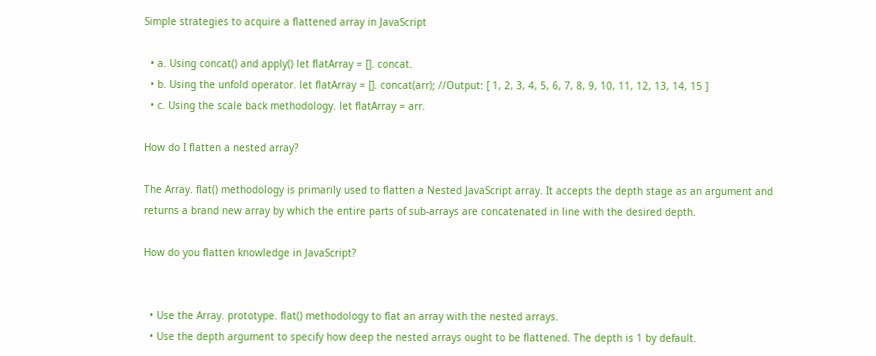Simple strategies to acquire a flattened array in JavaScript

  • a. Using concat() and apply() let flatArray = []. concat.
  • b. Using the unfold operator. let flatArray = []. concat(arr); //Output: [ 1, 2, 3, 4, 5, 6, 7, 8, 9, 10, 11, 12, 13, 14, 15 ]
  • c. Using the scale back methodology. let flatArray = arr.

How do I flatten a nested array?

The Array. flat() methodology is primarily used to flatten a Nested JavaScript array. It accepts the depth stage as an argument and returns a brand new array by which the entire parts of sub-arrays are concatenated in line with the desired depth.

How do you flatten knowledge in JavaScript?


  • Use the Array. prototype. flat() methodology to flat an array with the nested arrays.
  • Use the depth argument to specify how deep the nested arrays ought to be flattened. The depth is 1 by default.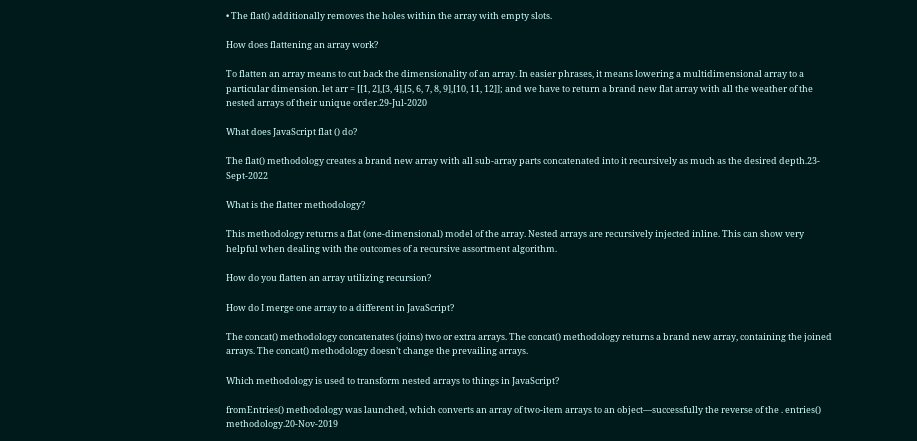• The flat() additionally removes the holes within the array with empty slots.

How does flattening an array work?

To flatten an array means to cut back the dimensionality of an array. In easier phrases, it means lowering a multidimensional array to a particular dimension. let arr = [[1, 2],[3, 4],[5, 6, 7, 8, 9],[10, 11, 12]]; and we have to return a brand new flat array with all the weather of the nested arrays of their unique order.29-Jul-2020

What does JavaScript flat () do?

The flat() methodology creates a brand new array with all sub-array parts concatenated into it recursively as much as the desired depth.23-Sept-2022

What is the flatter methodology?

This methodology returns a flat (one-dimensional) model of the array. Nested arrays are recursively injected inline. This can show very helpful when dealing with the outcomes of a recursive assortment algorithm.

How do you flatten an array utilizing recursion?

How do I merge one array to a different in JavaScript?

The concat() methodology concatenates (joins) two or extra arrays. The concat() methodology returns a brand new array, containing the joined arrays. The concat() methodology doesn’t change the prevailing arrays.

Which methodology is used to transform nested arrays to things in JavaScript?

fromEntries() methodology was launched, which converts an array of two-item arrays to an object—successfully the reverse of the . entries() methodology.20-Nov-2019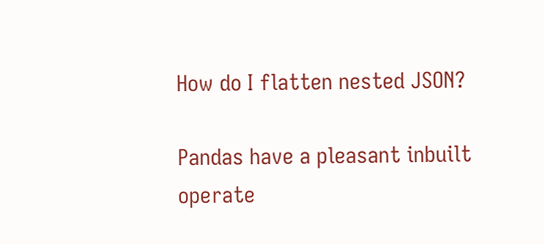How do I flatten nested JSON?

Pandas have a pleasant inbuilt operate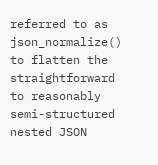referred to as json_normalize() to flatten the straightforward to reasonably semi-structured nested JSON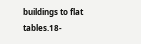buildings to flat tables.18-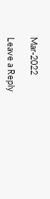Mar-2022

Leave a Reply